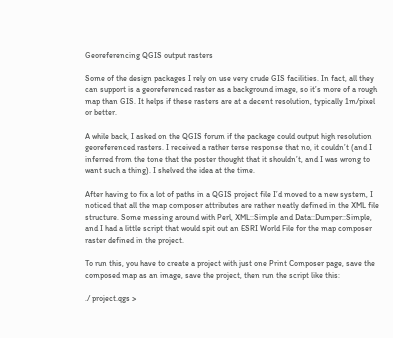Georeferencing QGIS output rasters

Some of the design packages I rely on use very crude GIS facilities. In fact, all they can support is a georeferenced raster as a background image, so it’s more of a rough map than GIS. It helps if these rasters are at a decent resolution, typically 1m/pixel or better.

A while back, I asked on the QGIS forum if the package could output high resolution georeferenced rasters. I received a rather terse response that no, it couldn’t (and I inferred from the tone that the poster thought that it shouldn’t, and I was wrong to want such a thing). I shelved the idea at the time.

After having to fix a lot of paths in a QGIS project file I’d moved to a new system, I noticed that all the map composer attributes are rather neatly defined in the XML file structure. Some messing around with Perl, XML::Simple and Data::Dumper::Simple, and I had a little script that would spit out an ESRI World File for the map composer raster defined in the project.

To run this, you have to create a project with just one Print Composer page, save the composed map as an image, save the project, then run the script like this:

./ project.qgs >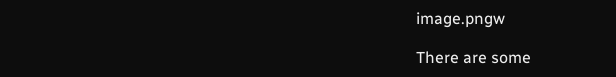image.pngw

There are some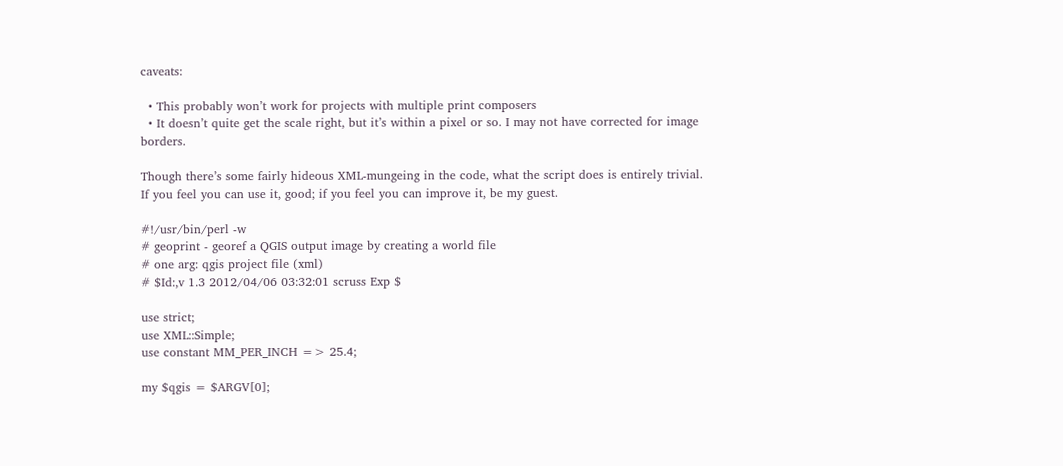caveats:

  • This probably won’t work for projects with multiple print composers
  • It doesn’t quite get the scale right, but it’s within a pixel or so. I may not have corrected for image borders.

Though there’s some fairly hideous XML-mungeing in the code, what the script does is entirely trivial. If you feel you can use it, good; if you feel you can improve it, be my guest.

#!/usr/bin/perl -w
# geoprint - georef a QGIS output image by creating a world file
# one arg: qgis project file (xml)
# $Id:,v 1.3 2012/04/06 03:32:01 scruss Exp $

use strict;
use XML::Simple;
use constant MM_PER_INCH => 25.4;

my $qgis = $ARGV[0];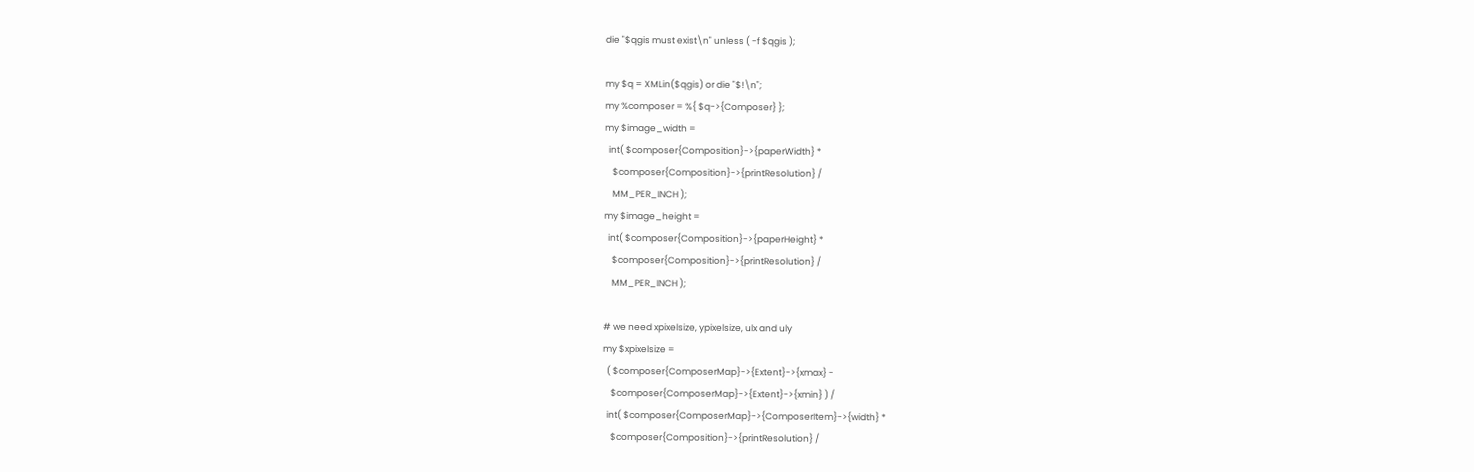die "$qgis must exist\n" unless ( -f $qgis );

my $q = XMLin($qgis) or die "$!\n";
my %composer = %{ $q->{Composer} };
my $image_width =
  int( $composer{Composition}->{paperWidth} *
    $composer{Composition}->{printResolution} /
    MM_PER_INCH );
my $image_height =
  int( $composer{Composition}->{paperHeight} *
    $composer{Composition}->{printResolution} /
    MM_PER_INCH );

# we need xpixelsize, ypixelsize, ulx and uly
my $xpixelsize =
  ( $composer{ComposerMap}->{Extent}->{xmax} -
    $composer{ComposerMap}->{Extent}->{xmin} ) /
  int( $composer{ComposerMap}->{ComposerItem}->{width} *
    $composer{Composition}->{printResolution} /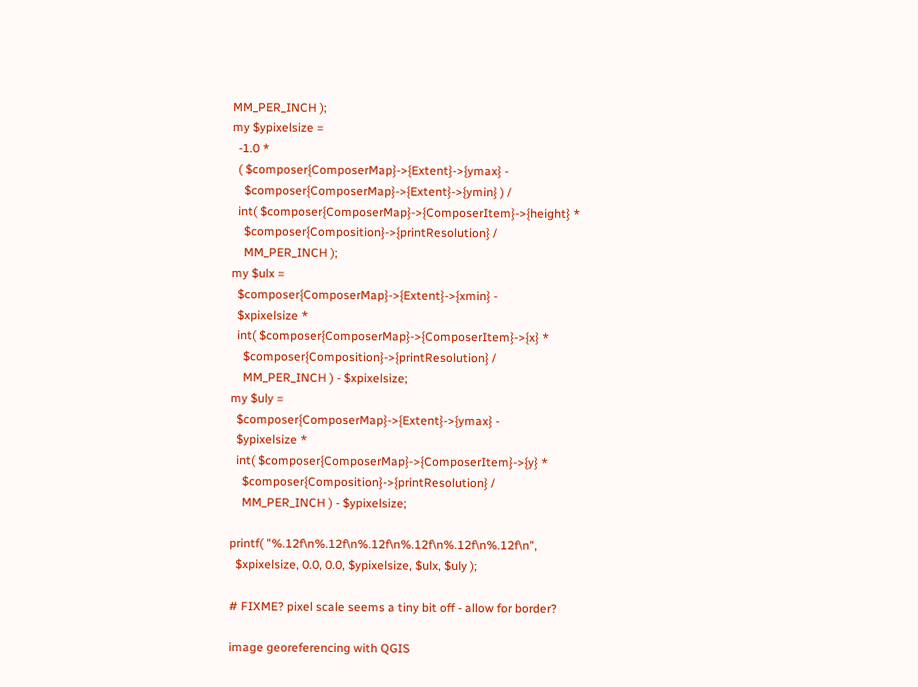MM_PER_INCH );
my $ypixelsize =
  -1.0 *
  ( $composer{ComposerMap}->{Extent}->{ymax} -
    $composer{ComposerMap}->{Extent}->{ymin} ) /
  int( $composer{ComposerMap}->{ComposerItem}->{height} *
    $composer{Composition}->{printResolution} /
    MM_PER_INCH );
my $ulx =
  $composer{ComposerMap}->{Extent}->{xmin} -
  $xpixelsize *
  int( $composer{ComposerMap}->{ComposerItem}->{x} *
    $composer{Composition}->{printResolution} /
    MM_PER_INCH ) - $xpixelsize;
my $uly =
  $composer{ComposerMap}->{Extent}->{ymax} -
  $ypixelsize *
  int( $composer{ComposerMap}->{ComposerItem}->{y} *
    $composer{Composition}->{printResolution} /
    MM_PER_INCH ) - $ypixelsize;

printf( "%.12f\n%.12f\n%.12f\n%.12f\n%.12f\n%.12f\n",
  $xpixelsize, 0.0, 0.0, $ypixelsize, $ulx, $uly );

# FIXME? pixel scale seems a tiny bit off - allow for border?

image georeferencing with QGIS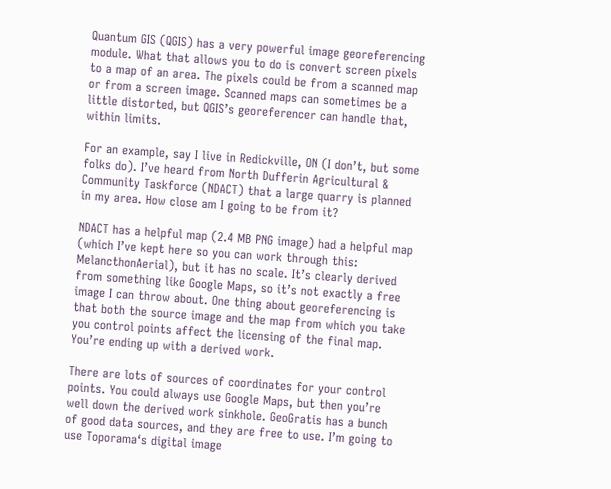Quantum GIS (QGIS) has a very powerful image georeferencing module. What that allows you to do is convert screen pixels to a map of an area. The pixels could be from a scanned map or from a screen image. Scanned maps can sometimes be a little distorted, but QGIS’s georeferencer can handle that, within limits.

For an example, say I live in Redickville, ON (I don’t, but some folks do). I’ve heard from North Dufferin Agricultural & Community Taskforce (NDACT) that a large quarry is planned in my area. How close am I going to be from it?

NDACT has a helpful map (2.4 MB PNG image) had a helpful map (which I’ve kept here so you can work through this: MelancthonAerial), but it has no scale. It’s clearly derived from something like Google Maps, so it’s not exactly a free image I can throw about. One thing about georeferencing is that both the source image and the map from which you take you control points affect the licensing of the final map. You’re ending up with a derived work.

There are lots of sources of coordinates for your control points. You could always use Google Maps, but then you’re well down the derived work sinkhole. GeoGratis has a bunch of good data sources, and they are free to use. I’m going to use Toporama‘s digital image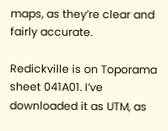maps, as they’re clear and fairly accurate.

Redickville is on Toporama sheet 041A01. I’ve downloaded it as UTM, as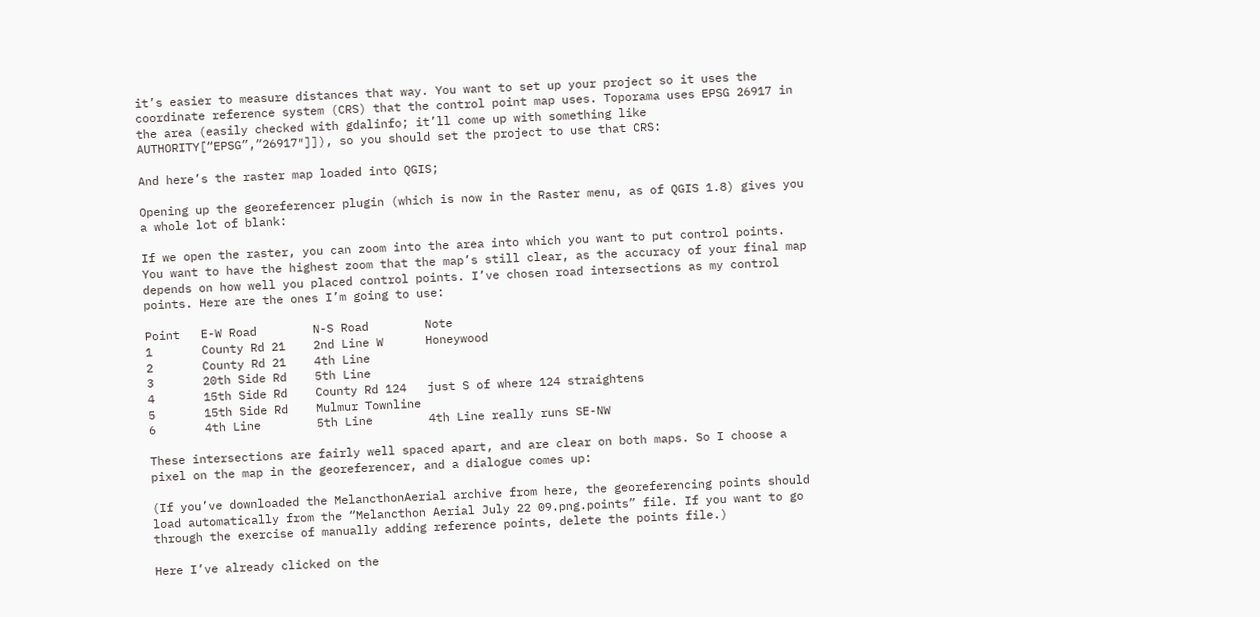it’s easier to measure distances that way. You want to set up your project so it uses the coordinate reference system (CRS) that the control point map uses. Toporama uses EPSG 26917 in the area (easily checked with gdalinfo; it’ll come up with something like AUTHORITY[“EPSG”,”26917″]]), so you should set the project to use that CRS:

And here’s the raster map loaded into QGIS;

Opening up the georeferencer plugin (which is now in the Raster menu, as of QGIS 1.8) gives you a whole lot of blank:

If we open the raster, you can zoom into the area into which you want to put control points. You want to have the highest zoom that the map’s still clear, as the accuracy of your final map depends on how well you placed control points. I’ve chosen road intersections as my control points. Here are the ones I’m going to use:

Point   E-W Road        N-S Road        Note
1       County Rd 21    2nd Line W      Honeywood
2       County Rd 21    4th Line
3       20th Side Rd    5th Line
4       15th Side Rd    County Rd 124   just S of where 124 straightens
5       15th Side Rd    Mulmur Townline
6       4th Line        5th Line        4th Line really runs SE-NW

These intersections are fairly well spaced apart, and are clear on both maps. So I choose a pixel on the map in the georeferencer, and a dialogue comes up:

(If you’ve downloaded the MelancthonAerial archive from here, the georeferencing points should load automatically from the “Melancthon Aerial July 22 09.png.points” file. If you want to go through the exercise of manually adding reference points, delete the points file.)

Here I’ve already clicked on the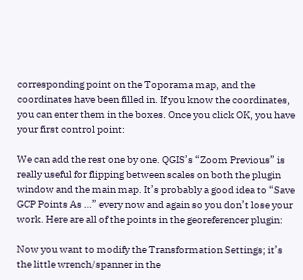corresponding point on the Toporama map, and the coordinates have been filled in. If you know the coordinates, you can enter them in the boxes. Once you click OK, you have your first control point:

We can add the rest one by one. QGIS’s “Zoom Previous” is really useful for flipping between scales on both the plugin window and the main map. It’s probably a good idea to “Save GCP Points As …” every now and again so you don’t lose your work. Here are all of the points in the georeferencer plugin:

Now you want to modify the Transformation Settings; it’s the little wrench/spanner in the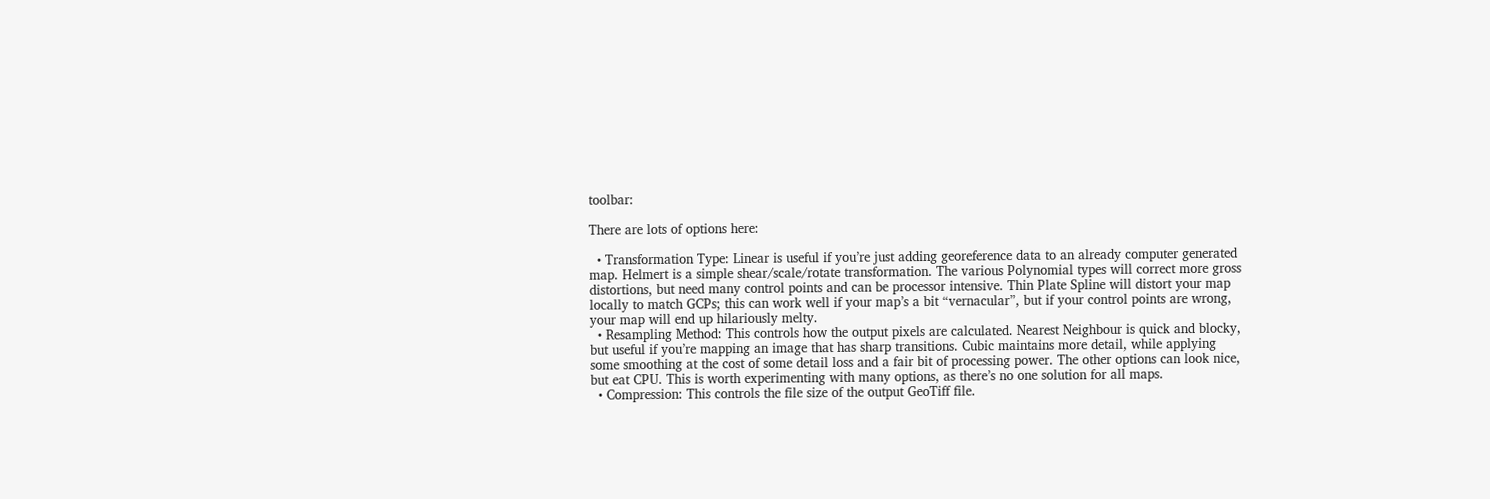toolbar:

There are lots of options here:

  • Transformation Type: Linear is useful if you’re just adding georeference data to an already computer generated map. Helmert is a simple shear/scale/rotate transformation. The various Polynomial types will correct more gross distortions, but need many control points and can be processor intensive. Thin Plate Spline will distort your map locally to match GCPs; this can work well if your map’s a bit “vernacular”, but if your control points are wrong, your map will end up hilariously melty.
  • Resampling Method: This controls how the output pixels are calculated. Nearest Neighbour is quick and blocky, but useful if you’re mapping an image that has sharp transitions. Cubic maintains more detail, while applying some smoothing at the cost of some detail loss and a fair bit of processing power. The other options can look nice, but eat CPU. This is worth experimenting with many options, as there’s no one solution for all maps.
  • Compression: This controls the file size of the output GeoTiff file.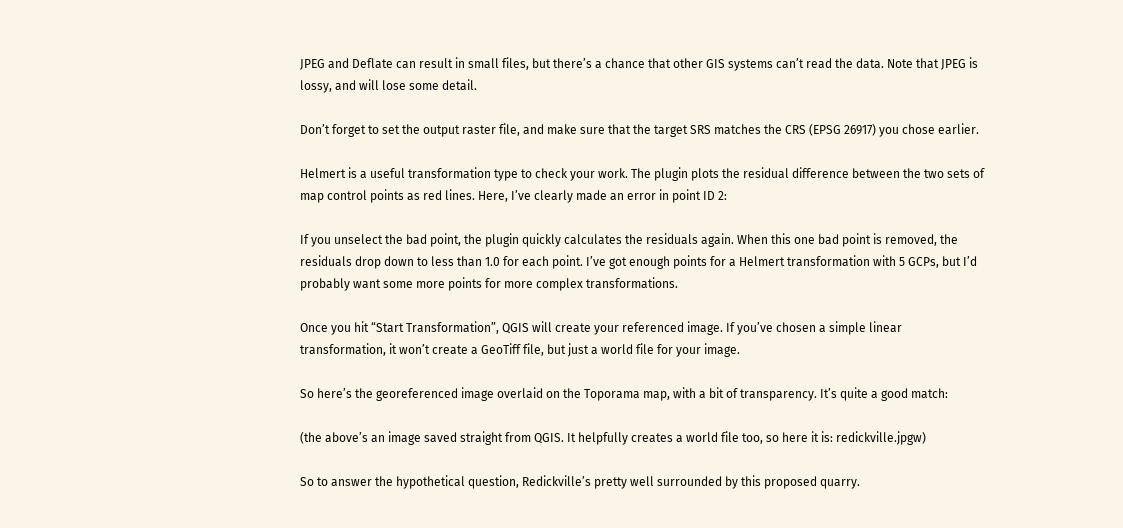JPEG and Deflate can result in small files, but there’s a chance that other GIS systems can’t read the data. Note that JPEG is lossy, and will lose some detail.

Don’t forget to set the output raster file, and make sure that the target SRS matches the CRS (EPSG 26917) you chose earlier.

Helmert is a useful transformation type to check your work. The plugin plots the residual difference between the two sets of map control points as red lines. Here, I’ve clearly made an error in point ID 2:

If you unselect the bad point, the plugin quickly calculates the residuals again. When this one bad point is removed, the residuals drop down to less than 1.0 for each point. I’ve got enough points for a Helmert transformation with 5 GCPs, but I’d probably want some more points for more complex transformations.

Once you hit “Start Transformation”, QGIS will create your referenced image. If you’ve chosen a simple linear transformation, it won’t create a GeoTiff file, but just a world file for your image.

So here’s the georeferenced image overlaid on the Toporama map, with a bit of transparency. It’s quite a good match:

(the above’s an image saved straight from QGIS. It helpfully creates a world file too, so here it is: redickville.jpgw)

So to answer the hypothetical question, Redickville’s pretty well surrounded by this proposed quarry.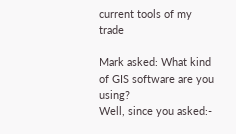current tools of my trade

Mark asked: What kind of GIS software are you using?
Well, since you asked:-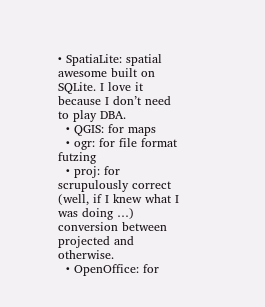• SpatiaLite: spatial awesome built on SQLite. I love it because I don’t need to play DBA.
  • QGIS: for maps
  • ogr: for file format futzing
  • proj: for scrupulously correct (well, if I knew what I was doing …) conversion between projected and otherwise.
  • OpenOffice: for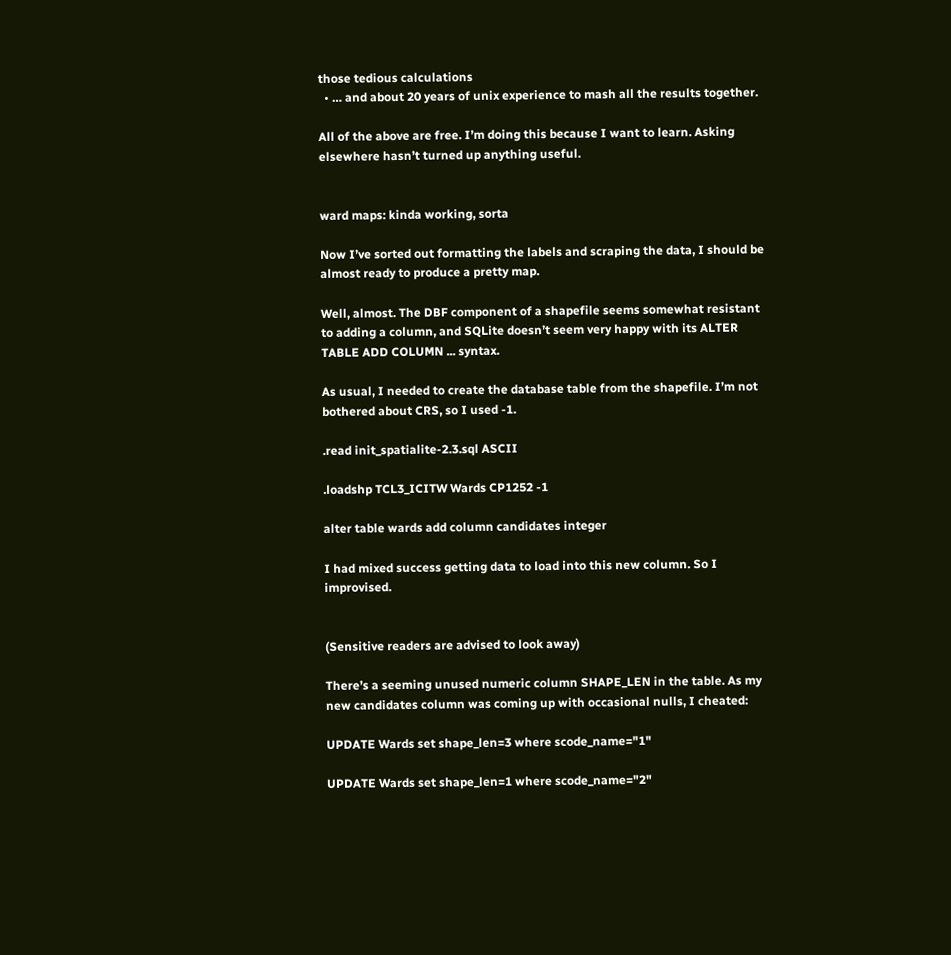those tedious calculations
  • … and about 20 years of unix experience to mash all the results together.

All of the above are free. I’m doing this because I want to learn. Asking elsewhere hasn’t turned up anything useful.


ward maps: kinda working, sorta

Now I’ve sorted out formatting the labels and scraping the data, I should be almost ready to produce a pretty map.

Well, almost. The DBF component of a shapefile seems somewhat resistant to adding a column, and SQLite doesn’t seem very happy with its ALTER TABLE ADD COLUMN ... syntax.

As usual, I needed to create the database table from the shapefile. I’m not bothered about CRS, so I used -1.

.read init_spatialite-2.3.sql ASCII

.loadshp TCL3_ICITW Wards CP1252 -1

alter table wards add column candidates integer

I had mixed success getting data to load into this new column. So I improvised.


(Sensitive readers are advised to look away)

There’s a seeming unused numeric column SHAPE_LEN in the table. As my new candidates column was coming up with occasional nulls, I cheated:

UPDATE Wards set shape_len=3 where scode_name="1"

UPDATE Wards set shape_len=1 where scode_name="2"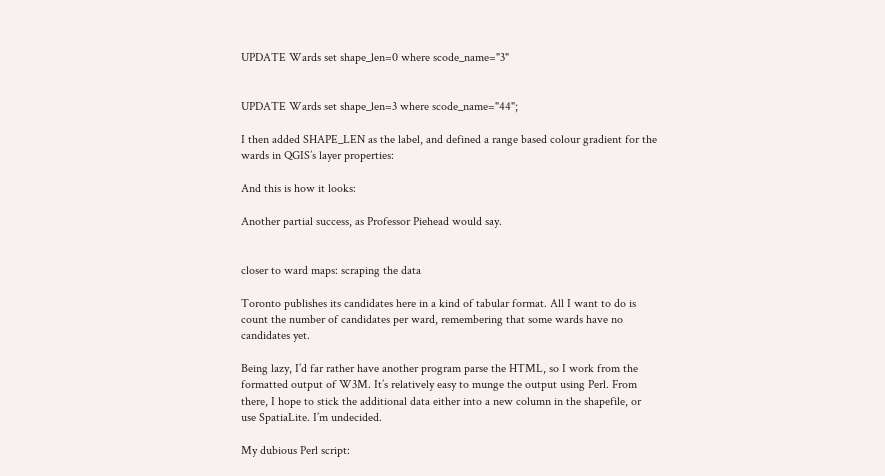UPDATE Wards set shape_len=0 where scode_name="3"


UPDATE Wards set shape_len=3 where scode_name="44";

I then added SHAPE_LEN as the label, and defined a range based colour gradient for the wards in QGIS’s layer properties:

And this is how it looks:

Another partial success, as Professor Piehead would say.


closer to ward maps: scraping the data

Toronto publishes its candidates here in a kind of tabular format. All I want to do is count the number of candidates per ward, remembering that some wards have no candidates yet.

Being lazy, I’d far rather have another program parse the HTML, so I work from the formatted output of W3M. It’s relatively easy to munge the output using Perl. From there, I hope to stick the additional data either into a new column in the shapefile, or use SpatiaLite. I’m undecided.

My dubious Perl script: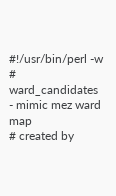#!/usr/bin/perl -w
# ward_candidates - mimic mez ward map
# created by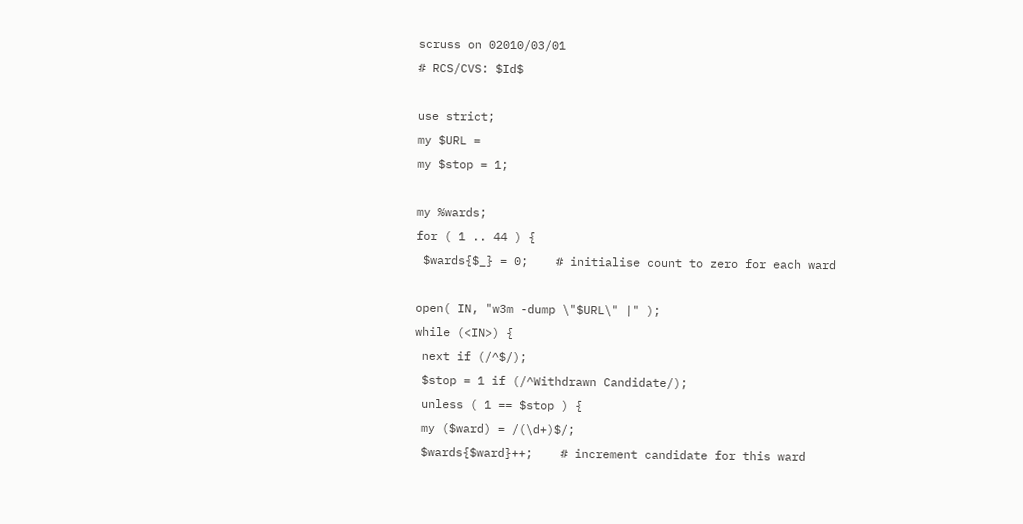scruss on 02010/03/01
# RCS/CVS: $Id$

use strict;
my $URL =
my $stop = 1;

my %wards;
for ( 1 .. 44 ) {
 $wards{$_} = 0;    # initialise count to zero for each ward

open( IN, "w3m -dump \"$URL\" |" );
while (<IN>) {
 next if (/^$/);
 $stop = 1 if (/^Withdrawn Candidate/);
 unless ( 1 == $stop ) {
 my ($ward) = /(\d+)$/;
 $wards{$ward}++;    # increment candidate for this ward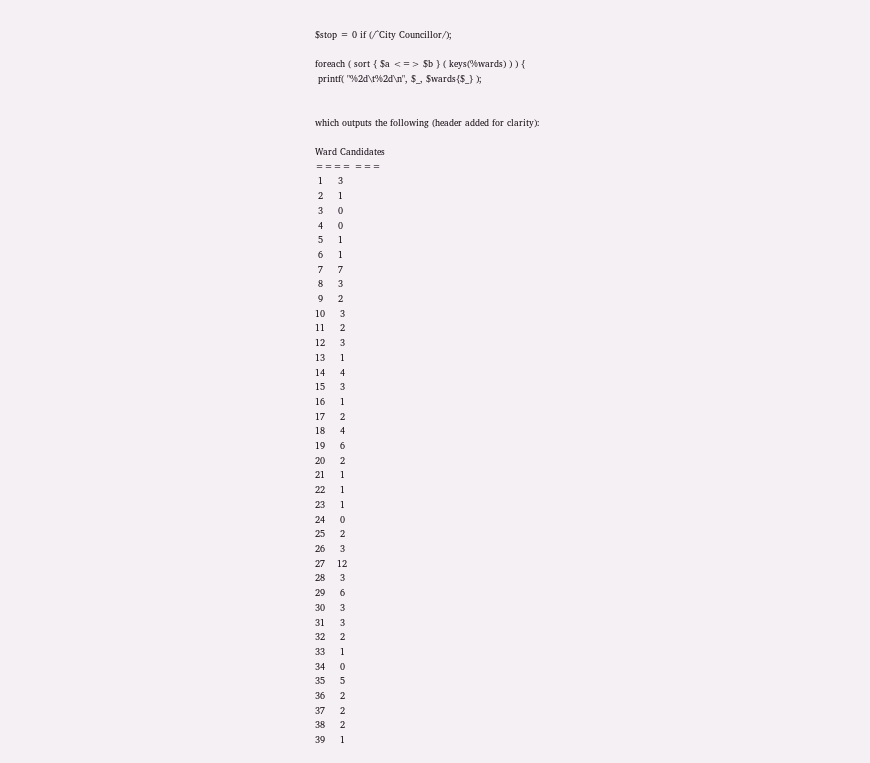$stop = 0 if (/^City Councillor/);

foreach ( sort { $a <=> $b } ( keys(%wards) ) ) {
 printf( "%2d\t%2d\n", $_, $wards{$_} );


which outputs the following (header added for clarity):

Ward Candidates
==== ===
 1     3
 2     1
 3     0
 4     0
 5     1
 6     1
 7     7
 8     3
 9     2
10     3
11     2
12     3
13     1
14     4
15     3
16     1
17     2
18     4
19     6
20     2
21     1
22     1
23     1
24     0
25     2
26     3
27    12
28     3
29     6
30     3
31     3
32     2
33     1
34     0
35     5
36     2
37     2
38     2
39     1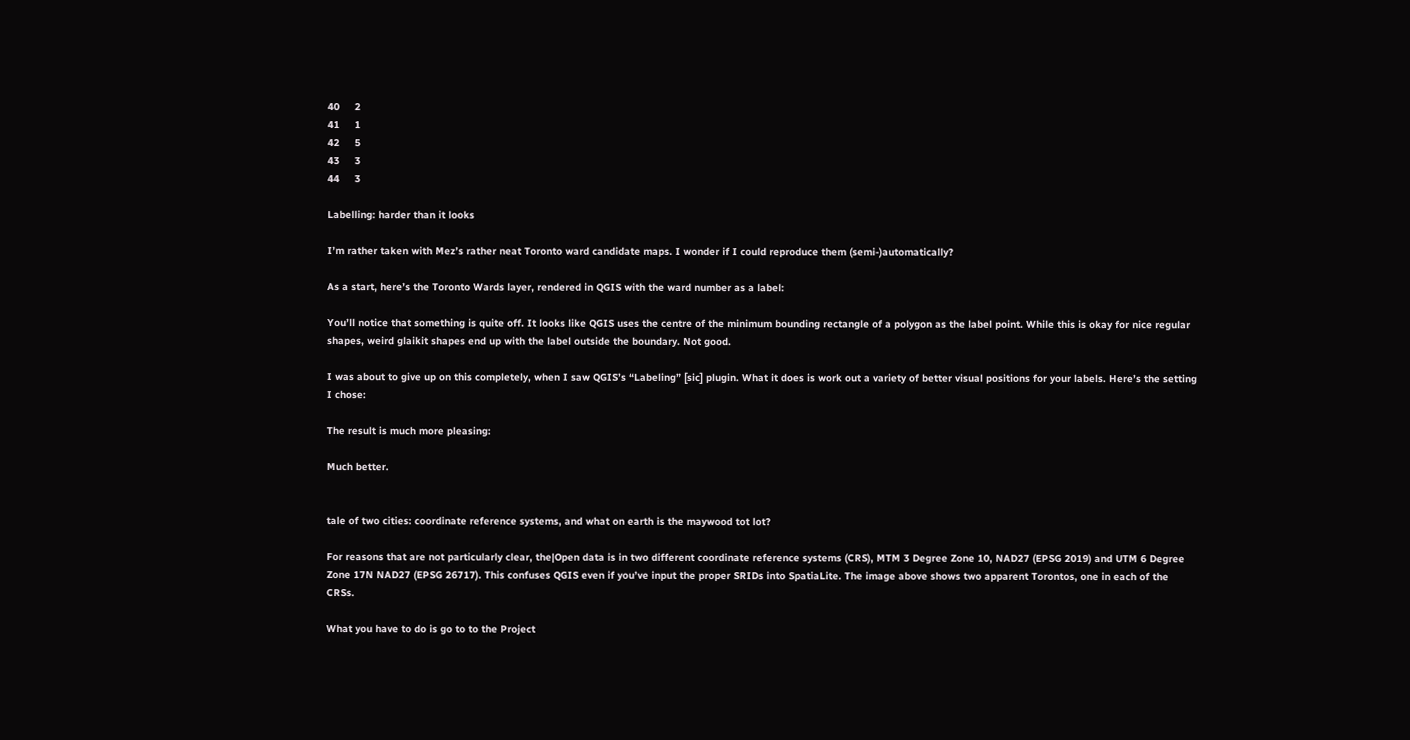40     2
41     1
42     5
43     3
44     3

Labelling: harder than it looks

I’m rather taken with Mez’s rather neat Toronto ward candidate maps. I wonder if I could reproduce them (semi-)automatically?

As a start, here’s the Toronto Wards layer, rendered in QGIS with the ward number as a label:

You’ll notice that something is quite off. It looks like QGIS uses the centre of the minimum bounding rectangle of a polygon as the label point. While this is okay for nice regular shapes, weird glaikit shapes end up with the label outside the boundary. Not good.

I was about to give up on this completely, when I saw QGIS’s “Labeling” [sic] plugin. What it does is work out a variety of better visual positions for your labels. Here’s the setting I chose:

The result is much more pleasing:

Much better.


tale of two cities: coordinate reference systems, and what on earth is the maywood tot lot?

For reasons that are not particularly clear, the|Open data is in two different coordinate reference systems (CRS), MTM 3 Degree Zone 10, NAD27 (EPSG 2019) and UTM 6 Degree Zone 17N NAD27 (EPSG 26717). This confuses QGIS even if you’ve input the proper SRIDs into SpatiaLite. The image above shows two apparent Torontos, one in each of the CRSs.

What you have to do is go to to the Project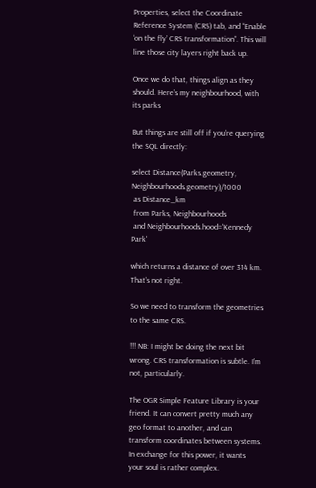Properties, select the Coordinate Reference System (CRS) tab, and “Enable ‘on the fly’ CRS transformation”. This will line those city layers right back up.

Once we do that, things align as they should. Here’s my neighbourhood, with its parks

But things are still off if you’re querying the SQL directly:

select Distance(Parks.geometry, Neighbourhoods.geometry)/1000
 as Distance_km
 from Parks, Neighbourhoods
 and Neighbourhoods.hood='Kennedy Park'

which returns a distance of over 314 km. That’s not right.

So we need to transform the geometries to the same CRS.

!!! NB: I might be doing the next bit wrong. CRS transformation is subtle. I’m not, particularly.

The OGR Simple Feature Library is your friend. It can convert pretty much any geo format to another, and can transform coordinates between systems. In exchange for this power, it wants your soul is rather complex.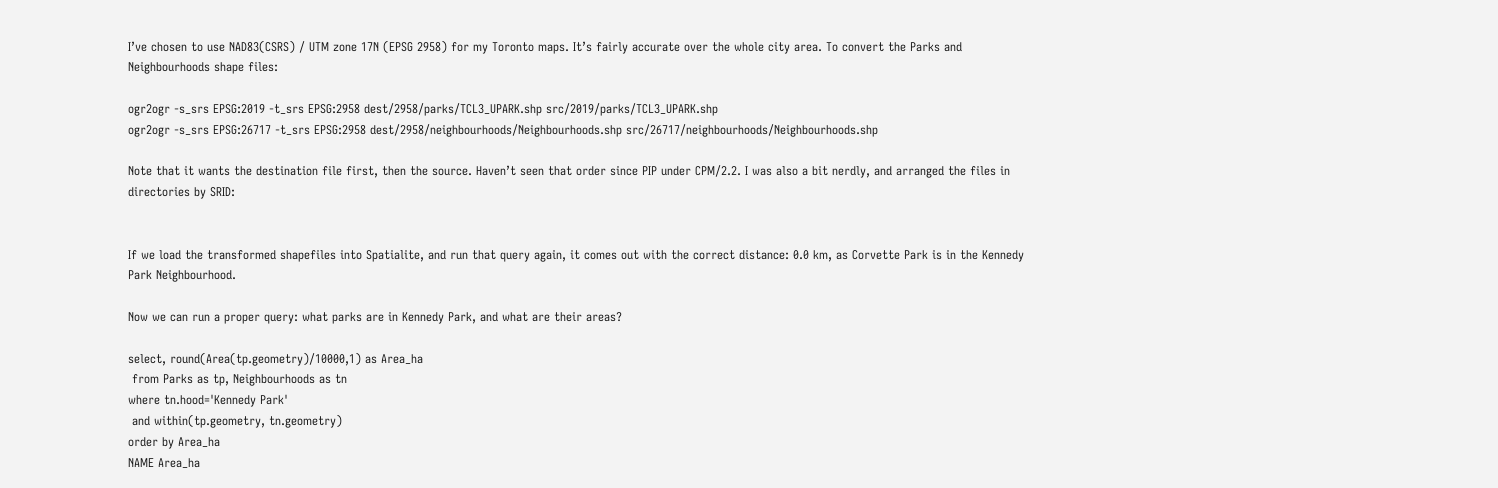I’ve chosen to use NAD83(CSRS) / UTM zone 17N (EPSG 2958) for my Toronto maps. It’s fairly accurate over the whole city area. To convert the Parks and Neighbourhoods shape files:

ogr2ogr -s_srs EPSG:2019 -t_srs EPSG:2958 dest/2958/parks/TCL3_UPARK.shp src/2019/parks/TCL3_UPARK.shp
ogr2ogr -s_srs EPSG:26717 -t_srs EPSG:2958 dest/2958/neighbourhoods/Neighbourhoods.shp src/26717/neighbourhoods/Neighbourhoods.shp

Note that it wants the destination file first, then the source. Haven’t seen that order since PIP under CPM/2.2. I was also a bit nerdly, and arranged the files in directories by SRID:


If we load the transformed shapefiles into Spatialite, and run that query again, it comes out with the correct distance: 0.0 km, as Corvette Park is in the Kennedy Park Neighbourhood.

Now we can run a proper query: what parks are in Kennedy Park, and what are their areas?

select, round(Area(tp.geometry)/10000,1) as Area_ha
 from Parks as tp, Neighbourhoods as tn
where tn.hood='Kennedy Park'
 and within(tp.geometry, tn.geometry)
order by Area_ha
NAME Area_ha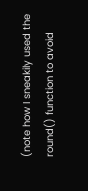(note how I sneakily used the round() function to avoid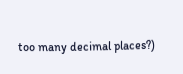too many decimal places?)